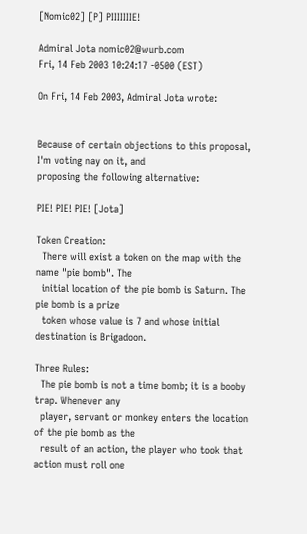[Nomic02] [P] PIIIIIIIE!

Admiral Jota nomic02@wurb.com
Fri, 14 Feb 2003 10:24:17 -0500 (EST)

On Fri, 14 Feb 2003, Admiral Jota wrote:


Because of certain objections to this proposal, I'm voting nay on it, and
proposing the following alternative:

PIE! PIE! PIE! [Jota]

Token Creation:
  There will exist a token on the map with the name "pie bomb". The
  initial location of the pie bomb is Saturn. The pie bomb is a prize
  token whose value is 7 and whose initial destination is Brigadoon.

Three Rules:
  The pie bomb is not a time bomb; it is a booby trap. Whenever any
  player, servant or monkey enters the location of the pie bomb as the
  result of an action, the player who took that action must roll one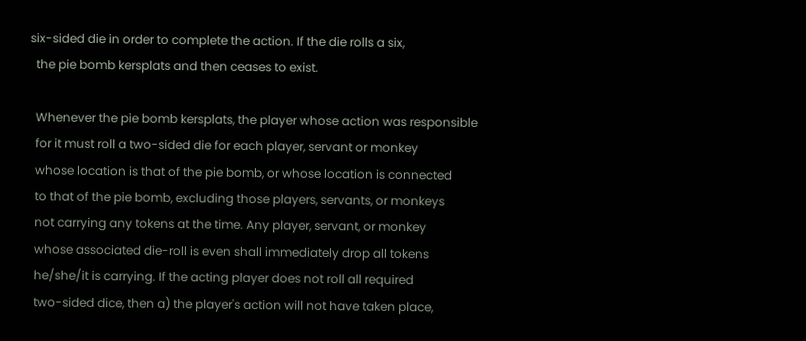six-sided die in order to complete the action. If the die rolls a six,
  the pie bomb kersplats and then ceases to exist.

  Whenever the pie bomb kersplats, the player whose action was responsible
  for it must roll a two-sided die for each player, servant or monkey
  whose location is that of the pie bomb, or whose location is connected
  to that of the pie bomb, excluding those players, servants, or monkeys
  not carrying any tokens at the time. Any player, servant, or monkey
  whose associated die-roll is even shall immediately drop all tokens
  he/she/it is carrying. If the acting player does not roll all required
  two-sided dice, then a) the player's action will not have taken place,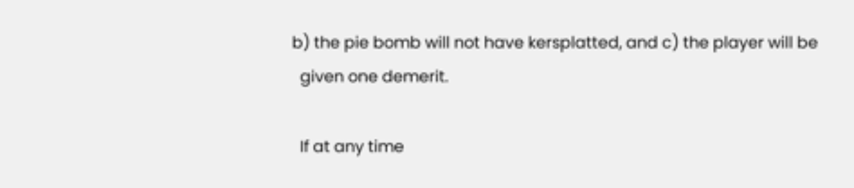b) the pie bomb will not have kersplatted, and c) the player will be
  given one demerit.

  If at any time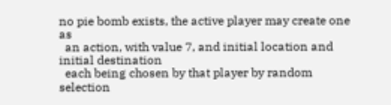no pie bomb exists, the active player may create one as
  an action, with value 7, and initial location and initial destination
  each being chosen by that player by random selection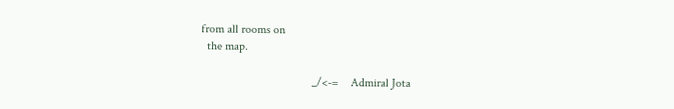from all rooms on
  the map.

                                     _/<-=    Admiral Jota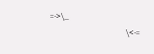=->\_
                                      \<-=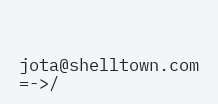jota@shelltown.com =->/